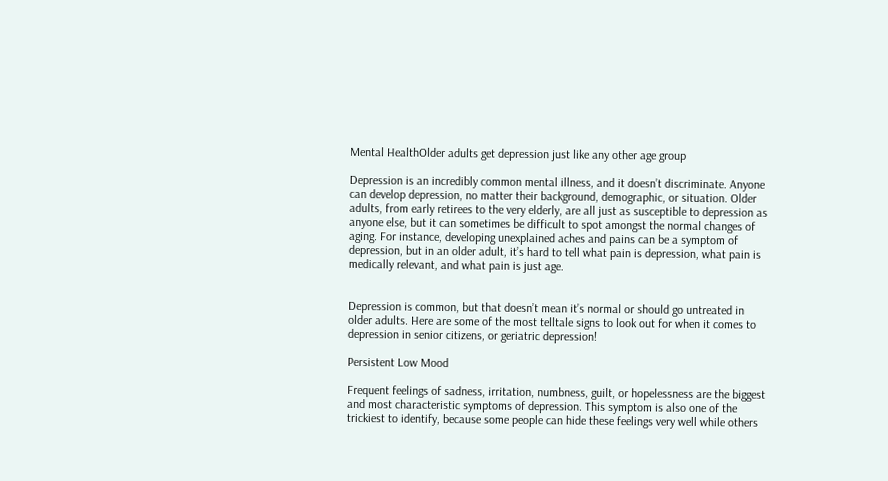Mental HealthOlder adults get depression just like any other age group

Depression is an incredibly common mental illness, and it doesn’t discriminate. Anyone can develop depression, no matter their background, demographic, or situation. Older adults, from early retirees to the very elderly, are all just as susceptible to depression as anyone else, but it can sometimes be difficult to spot amongst the normal changes of aging. For instance, developing unexplained aches and pains can be a symptom of depression, but in an older adult, it’s hard to tell what pain is depression, what pain is medically relevant, and what pain is just age.


Depression is common, but that doesn’t mean it’s normal or should go untreated in older adults. Here are some of the most telltale signs to look out for when it comes to depression in senior citizens, or geriatric depression!

Persistent Low Mood

Frequent feelings of sadness, irritation, numbness, guilt, or hopelessness are the biggest and most characteristic symptoms of depression. This symptom is also one of the trickiest to identify, because some people can hide these feelings very well while others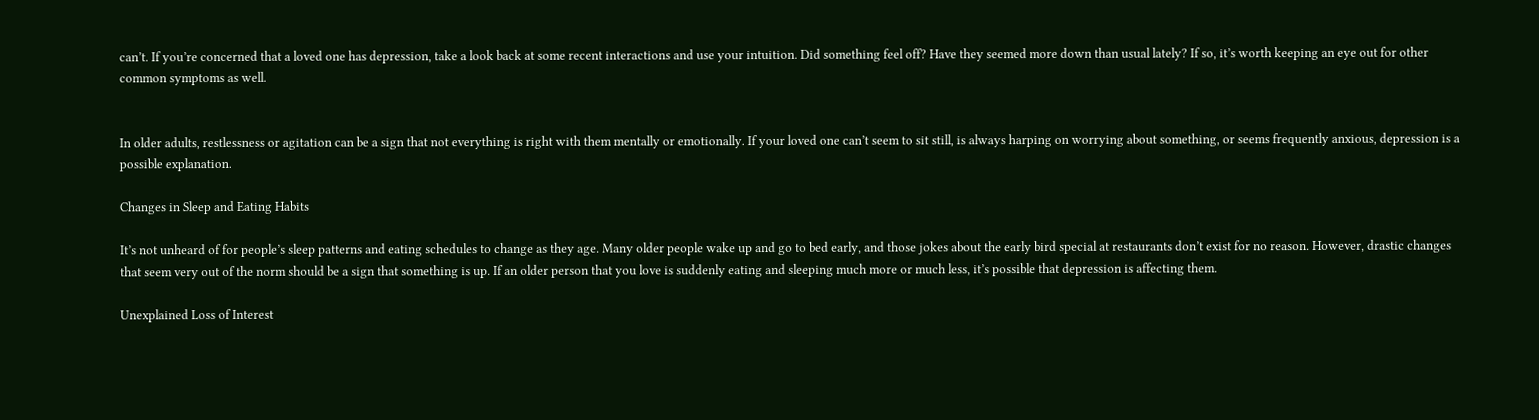can’t. If you’re concerned that a loved one has depression, take a look back at some recent interactions and use your intuition. Did something feel off? Have they seemed more down than usual lately? If so, it’s worth keeping an eye out for other common symptoms as well.


In older adults, restlessness or agitation can be a sign that not everything is right with them mentally or emotionally. If your loved one can’t seem to sit still, is always harping on worrying about something, or seems frequently anxious, depression is a possible explanation.

Changes in Sleep and Eating Habits

It’s not unheard of for people’s sleep patterns and eating schedules to change as they age. Many older people wake up and go to bed early, and those jokes about the early bird special at restaurants don’t exist for no reason. However, drastic changes that seem very out of the norm should be a sign that something is up. If an older person that you love is suddenly eating and sleeping much more or much less, it’s possible that depression is affecting them.

Unexplained Loss of Interest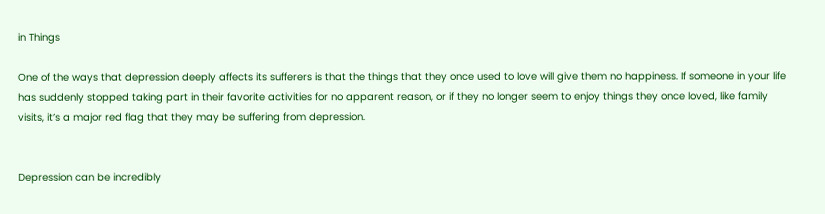in Things

One of the ways that depression deeply affects its sufferers is that the things that they once used to love will give them no happiness. If someone in your life has suddenly stopped taking part in their favorite activities for no apparent reason, or if they no longer seem to enjoy things they once loved, like family visits, it’s a major red flag that they may be suffering from depression.


Depression can be incredibly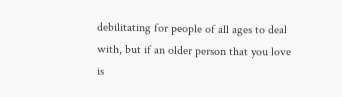debilitating for people of all ages to deal with, but if an older person that you love is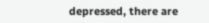depressed, there are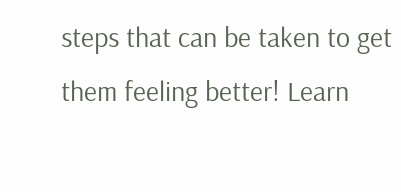steps that can be taken to get them feeling better! Learn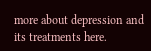more about depression and its treatments here.